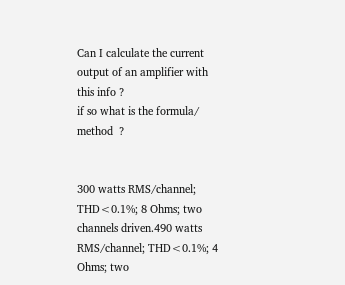Can I calculate the current output of an amplifier with this info ?
if so what is the formula/ method  ?


300 watts RMS/channel; THD<0.1%; 8 Ohms; two channels driven.490 watts RMS/channel; THD<0.1%; 4 Ohms; two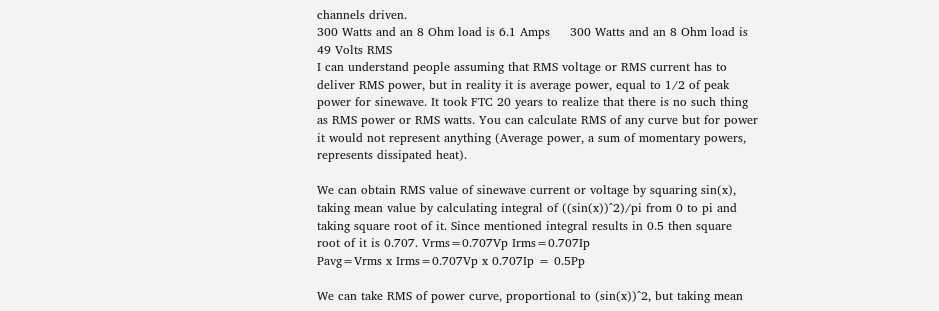channels driven.
300 Watts and an 8 Ohm load is 6.1 Amps     300 Watts and an 8 Ohm load is 49 Volts RMS
I can understand people assuming that RMS voltage or RMS current has to deliver RMS power, but in reality it is average power, equal to 1/2 of peak power for sinewave. It took FTC 20 years to realize that there is no such thing as RMS power or RMS watts. You can calculate RMS of any curve but for power it would not represent anything (Average power, a sum of momentary powers, represents dissipated heat).

We can obtain RMS value of sinewave current or voltage by squaring sin(x), taking mean value by calculating integral of ((sin(x))^2)/pi from 0 to pi and taking square root of it. Since mentioned integral results in 0.5 then square root of it is 0.707. Vrms=0.707Vp Irms=0.707Ip
Pavg=Vrms x Irms=0.707Vp x 0.707Ip = 0.5Pp

We can take RMS of power curve, proportional to (sin(x))^2, but taking mean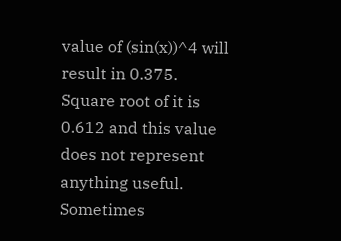value of (sin(x))^4 will result in 0.375. Square root of it is 0.612 and this value does not represent anything useful. Sometimes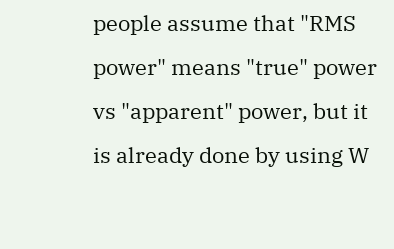people assume that "RMS power" means "true" power vs "apparent" power, but it is already done by using W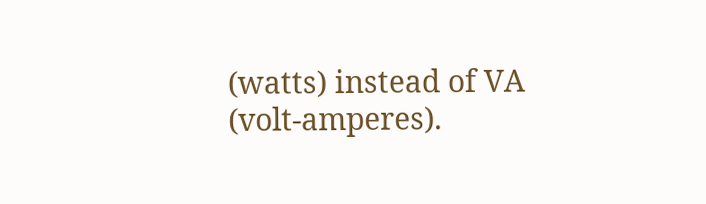(watts) instead of VA (volt-amperes).